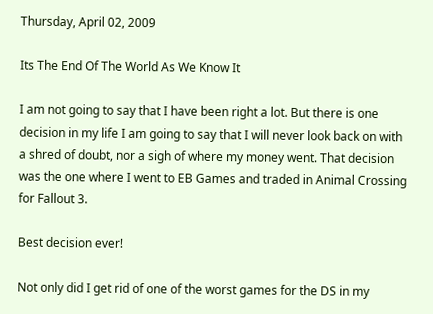Thursday, April 02, 2009

Its The End Of The World As We Know It

I am not going to say that I have been right a lot. But there is one decision in my life I am going to say that I will never look back on with a shred of doubt, nor a sigh of where my money went. That decision was the one where I went to EB Games and traded in Animal Crossing for Fallout 3.

Best decision ever!

Not only did I get rid of one of the worst games for the DS in my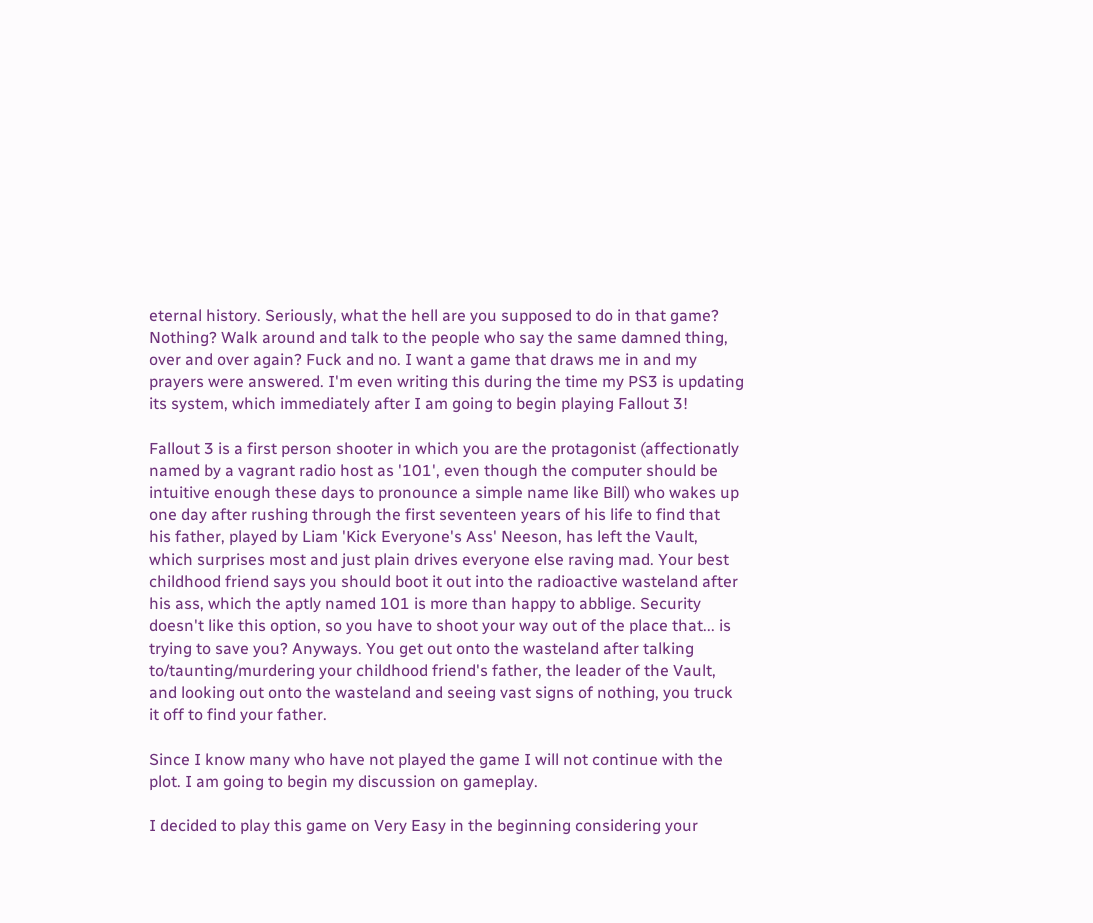eternal history. Seriously, what the hell are you supposed to do in that game? Nothing? Walk around and talk to the people who say the same damned thing, over and over again? Fuck and no. I want a game that draws me in and my prayers were answered. I'm even writing this during the time my PS3 is updating its system, which immediately after I am going to begin playing Fallout 3!

Fallout 3 is a first person shooter in which you are the protagonist (affectionatly named by a vagrant radio host as '101', even though the computer should be intuitive enough these days to pronounce a simple name like Bill) who wakes up one day after rushing through the first seventeen years of his life to find that his father, played by Liam 'Kick Everyone's Ass' Neeson, has left the Vault, which surprises most and just plain drives everyone else raving mad. Your best childhood friend says you should boot it out into the radioactive wasteland after his ass, which the aptly named 101 is more than happy to abblige. Security doesn't like this option, so you have to shoot your way out of the place that... is trying to save you? Anyways. You get out onto the wasteland after talking to/taunting/murdering your childhood friend's father, the leader of the Vault, and looking out onto the wasteland and seeing vast signs of nothing, you truck it off to find your father.

Since I know many who have not played the game I will not continue with the plot. I am going to begin my discussion on gameplay.

I decided to play this game on Very Easy in the beginning considering your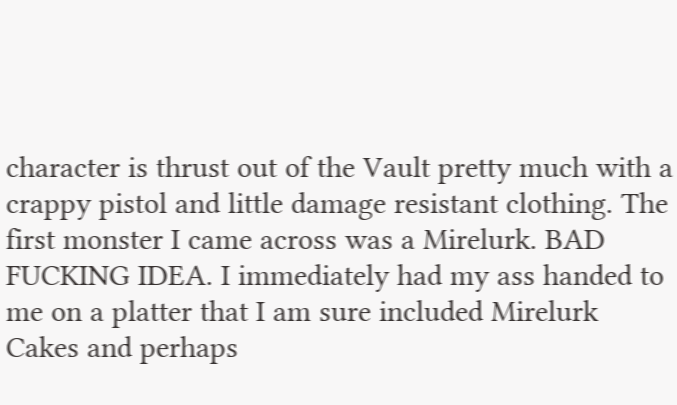character is thrust out of the Vault pretty much with a crappy pistol and little damage resistant clothing. The first monster I came across was a Mirelurk. BAD FUCKING IDEA. I immediately had my ass handed to me on a platter that I am sure included Mirelurk Cakes and perhaps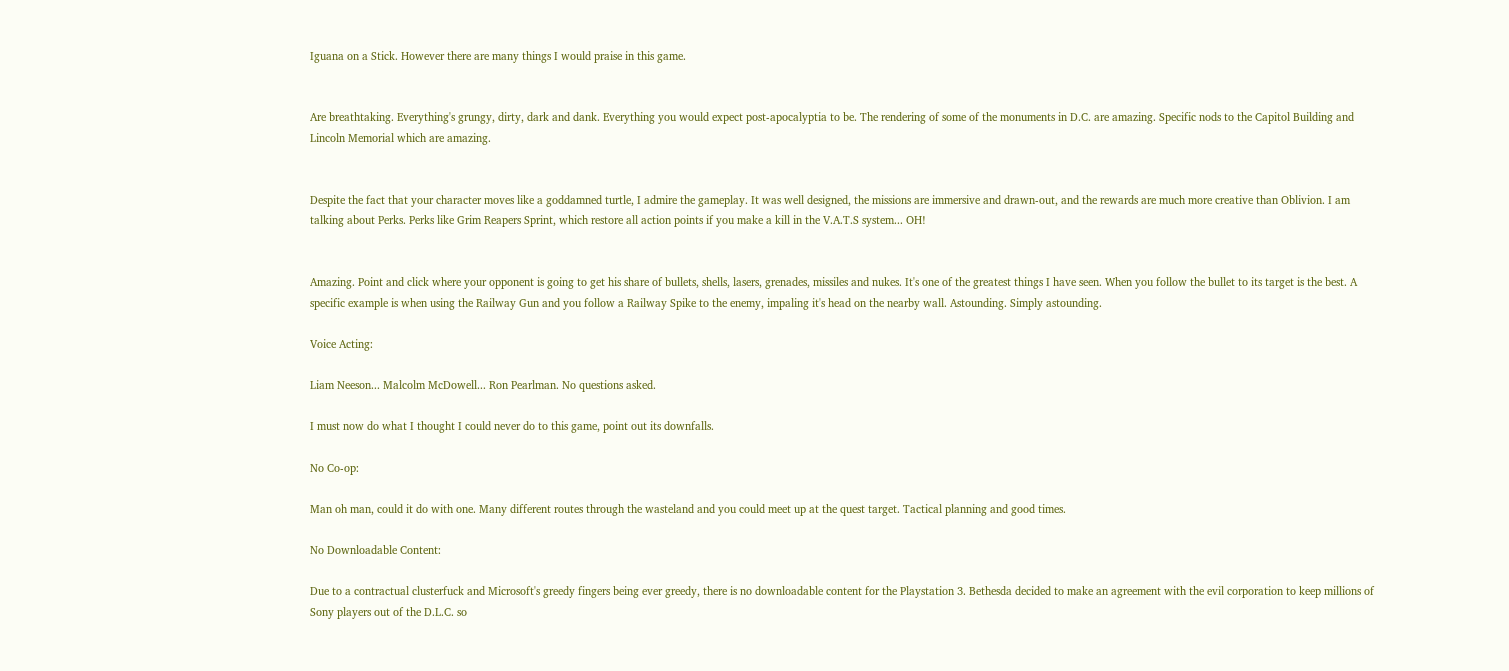Iguana on a Stick. However there are many things I would praise in this game.


Are breathtaking. Everything's grungy, dirty, dark and dank. Everything you would expect post-apocalyptia to be. The rendering of some of the monuments in D.C. are amazing. Specific nods to the Capitol Building and Lincoln Memorial which are amazing.


Despite the fact that your character moves like a goddamned turtle, I admire the gameplay. It was well designed, the missions are immersive and drawn-out, and the rewards are much more creative than Oblivion. I am talking about Perks. Perks like Grim Reapers Sprint, which restore all action points if you make a kill in the V.A.T.S system... OH!


Amazing. Point and click where your opponent is going to get his share of bullets, shells, lasers, grenades, missiles and nukes. It's one of the greatest things I have seen. When you follow the bullet to its target is the best. A specific example is when using the Railway Gun and you follow a Railway Spike to the enemy, impaling it's head on the nearby wall. Astounding. Simply astounding.

Voice Acting:

Liam Neeson... Malcolm McDowell... Ron Pearlman. No questions asked.

I must now do what I thought I could never do to this game, point out its downfalls.

No Co-op:

Man oh man, could it do with one. Many different routes through the wasteland and you could meet up at the quest target. Tactical planning and good times.

No Downloadable Content:

Due to a contractual clusterfuck and Microsoft's greedy fingers being ever greedy, there is no downloadable content for the Playstation 3. Bethesda decided to make an agreement with the evil corporation to keep millions of Sony players out of the D.L.C. so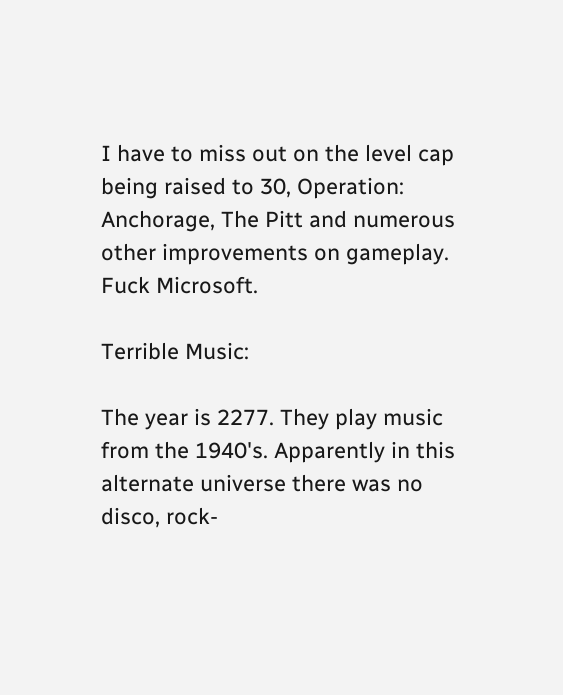I have to miss out on the level cap being raised to 30, Operation: Anchorage, The Pitt and numerous other improvements on gameplay. Fuck Microsoft.

Terrible Music:

The year is 2277. They play music from the 1940's. Apparently in this alternate universe there was no disco, rock-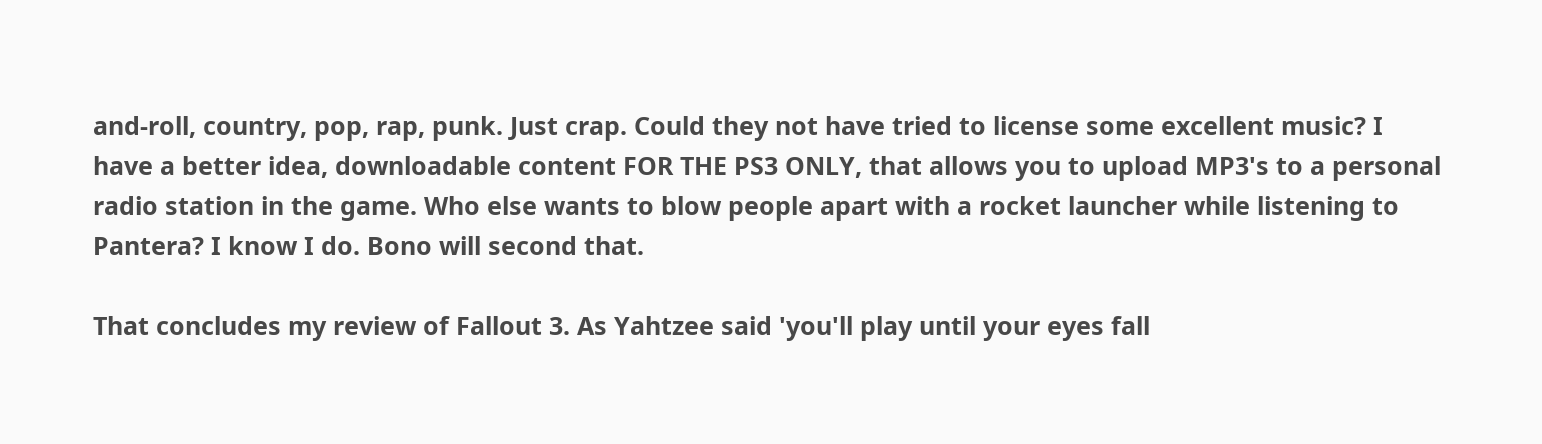and-roll, country, pop, rap, punk. Just crap. Could they not have tried to license some excellent music? I have a better idea, downloadable content FOR THE PS3 ONLY, that allows you to upload MP3's to a personal radio station in the game. Who else wants to blow people apart with a rocket launcher while listening to Pantera? I know I do. Bono will second that.

That concludes my review of Fallout 3. As Yahtzee said 'you'll play until your eyes fall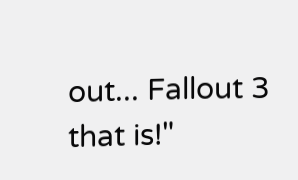out... Fallout 3 that is!"